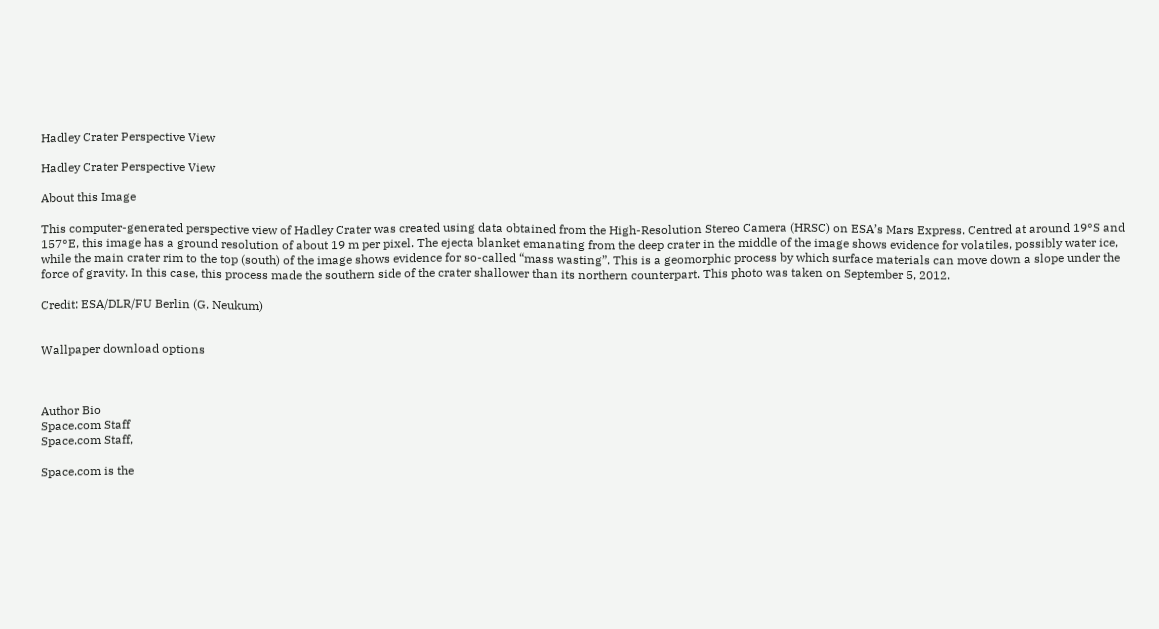Hadley Crater Perspective View

Hadley Crater Perspective View

About this Image

This computer-generated perspective view of Hadley Crater was created using data obtained from the High-Resolution Stereo Camera (HRSC) on ESA’s Mars Express. Centred at around 19°S and 157°E, this image has a ground resolution of about 19 m per pixel. The ejecta blanket emanating from the deep crater in the middle of the image shows evidence for volatiles, possibly water ice, while the main crater rim to the top (south) of the image shows evidence for so-called “mass wasting”. This is a geomorphic process by which surface materials can move down a slope under the force of gravity. In this case, this process made the southern side of the crater shallower than its northern counterpart. This photo was taken on September 5, 2012.

Credit: ESA/DLR/FU Berlin (G. Neukum)


Wallpaper download options



Author Bio
Space.com Staff
Space.com Staff,

Space.com is the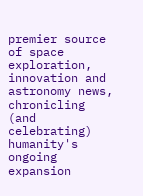premier source of space exploration, innovation and astronomy news, chronicling (and celebrating) humanity's ongoing expansion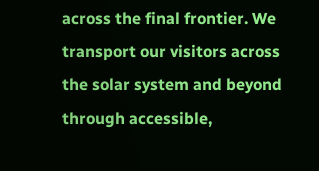across the final frontier. We transport our visitors across the solar system and beyond through accessible,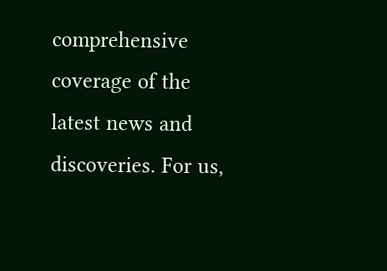comprehensive coverage of the latest news and discoveries. For us,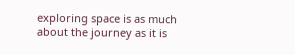exploring space is as much about the journey as it is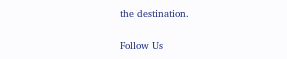the destination.

Follow Us